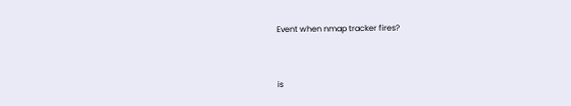Event when nmap tracker fires?


is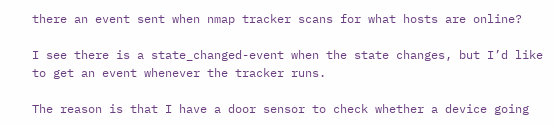there an event sent when nmap tracker scans for what hosts are online?

I see there is a state_changed-event when the state changes, but I’d like to get an event whenever the tracker runs.

The reason is that I have a door sensor to check whether a device going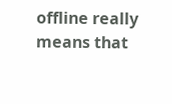offline really means that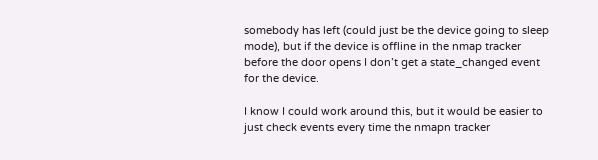somebody has left (could just be the device going to sleep mode), but if the device is offline in the nmap tracker before the door opens I don’t get a state_changed event for the device.

I know I could work around this, but it would be easier to just check events every time the nmapn tracker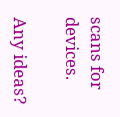scans for devices.

Any ideas?